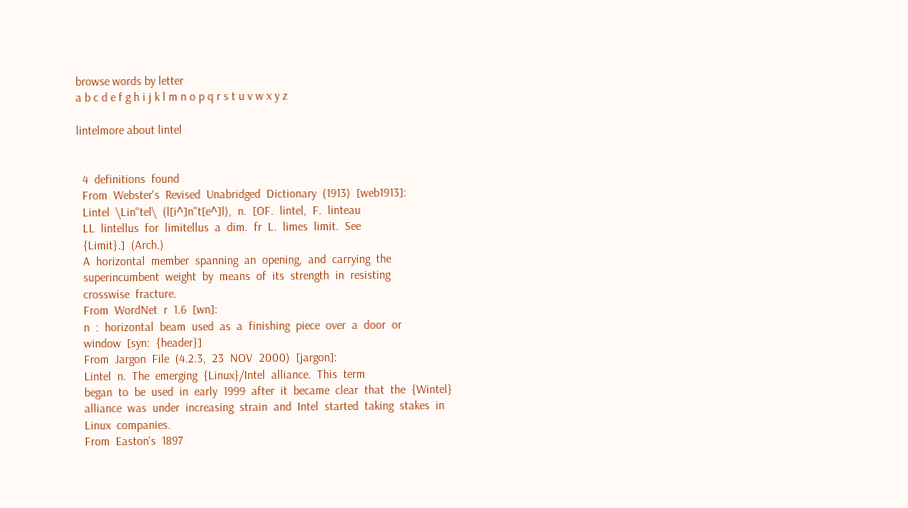browse words by letter
a b c d e f g h i j k l m n o p q r s t u v w x y z

lintelmore about lintel


  4  definitions  found
  From  Webster's  Revised  Unabridged  Dictionary  (1913)  [web1913]:
  Lintel  \Lin"tel\  (l[i^]n"t[e^]l),  n.  [OF.  lintel,  F.  linteau
  LL  lintellus  for  limitellus  a  dim.  fr  L.  limes  limit.  See
  {Limit}.]  (Arch.)
  A  horizontal  member  spanning  an  opening,  and  carrying  the
  superincumbent  weight  by  means  of  its  strength  in  resisting
  crosswise  fracture.
  From  WordNet  r  1.6  [wn]:
  n  :  horizontal  beam  used  as  a  finishing  piece  over  a  door  or
  window  [syn:  {header}]
  From  Jargon  File  (4.2.3,  23  NOV  2000)  [jargon]:
  Lintel  n.  The  emerging  {Linux}/Intel  alliance.  This  term
  began  to  be  used  in  early  1999  after  it  became  clear  that  the  {Wintel}
  alliance  was  under  increasing  strain  and  Intel  started  taking  stakes  in
  Linux  companies.
  From  Easton's  1897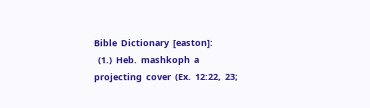Bible  Dictionary  [easton]:
  (1.)  Heb.  mashkoph  a  projecting  cover  (Ex.  12:22,  23;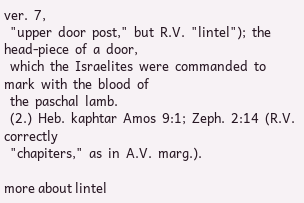ver.  7,
  "upper  door  post,"  but  R.V.  "lintel");  the  head-piece  of  a  door,
  which  the  Israelites  were  commanded  to  mark  with  the  blood  of
  the  paschal  lamb.
  (2.)  Heb.  kaphtar  Amos  9:1;  Zeph.  2:14  (R.V.  correctly
  "chapiters,"  as  in  A.V.  marg.).

more about lintel